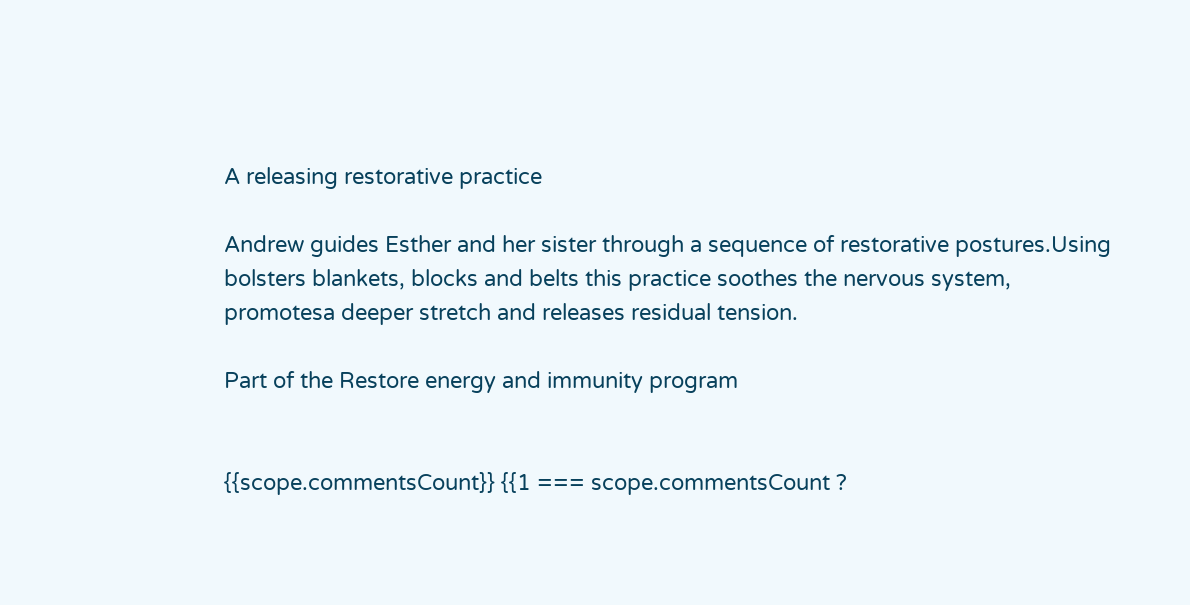A releasing restorative practice

Andrew guides Esther and her sister through a sequence of restorative postures.Using bolsters blankets, blocks and belts this practice soothes the nervous system, promotesa deeper stretch and releases residual tension.

Part of the Restore energy and immunity program


{{scope.commentsCount}} {{1 === scope.commentsCount ?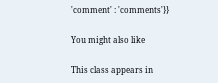'comment' : 'comments'}}

You might also like

This class appears in